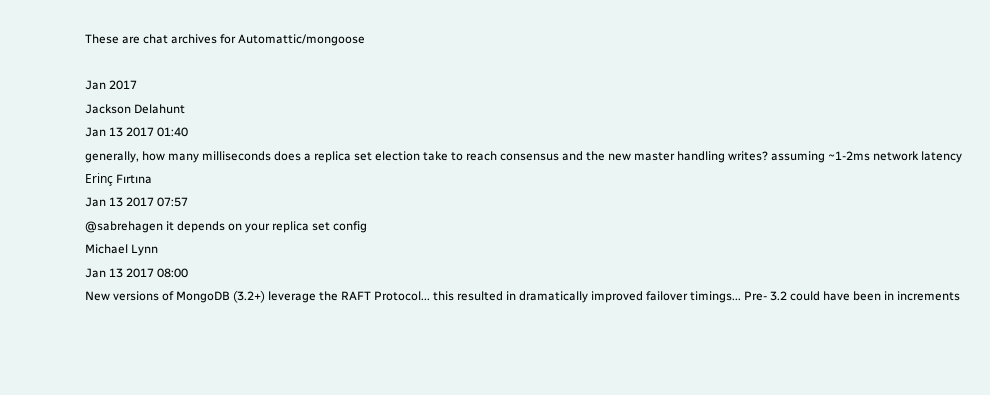These are chat archives for Automattic/mongoose

Jan 2017
Jackson Delahunt
Jan 13 2017 01:40
generally, how many milliseconds does a replica set election take to reach consensus and the new master handling writes? assuming ~1-2ms network latency
Erinç Fırtına
Jan 13 2017 07:57
@sabrehagen it depends on your replica set config
Michael Lynn
Jan 13 2017 08:00
New versions of MongoDB (3.2+) leverage the RAFT Protocol... this resulted in dramatically improved failover timings... Pre- 3.2 could have been in increments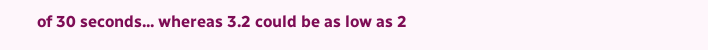of 30 seconds... whereas 3.2 could be as low as 2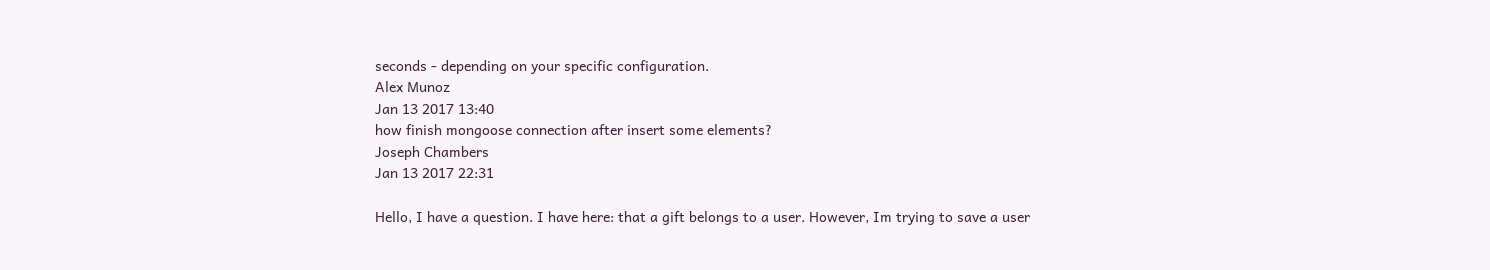seconds - depending on your specific configuration.
Alex Munoz
Jan 13 2017 13:40
how finish mongoose connection after insert some elements?
Joseph Chambers
Jan 13 2017 22:31

Hello, I have a question. I have here: that a gift belongs to a user. However, Im trying to save a user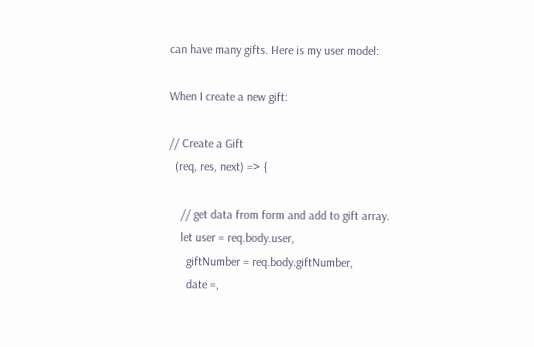can have many gifts. Here is my user model:

When I create a new gift:

// Create a Gift
  (req, res, next) => {

    // get data from form and add to gift array.
    let user = req.body.user,
      giftNumber = req.body.giftNumber,
      date =,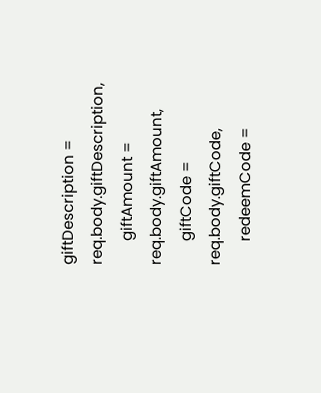giftDescription = req.body.giftDescription,
      giftAmount = req.body.giftAmount,
      giftCode = req.body.giftCode,
      redeemCode =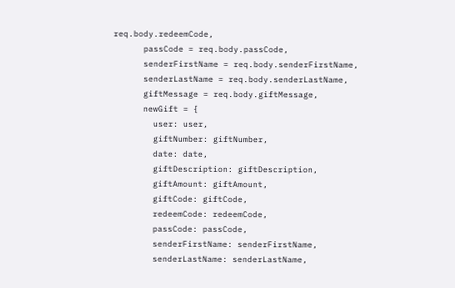req.body.redeemCode,
      passCode = req.body.passCode,
      senderFirstName = req.body.senderFirstName,
      senderLastName = req.body.senderLastName,
      giftMessage = req.body.giftMessage,
      newGift = {
        user: user,
        giftNumber: giftNumber,
        date: date,
        giftDescription: giftDescription,
        giftAmount: giftAmount,
        giftCode: giftCode,
        redeemCode: redeemCode,
        passCode: passCode,
        senderFirstName: senderFirstName,
        senderLastName: senderLastName,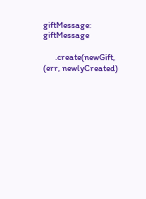giftMessage: giftMessage

      .create(newGift, (err, newlyCreated)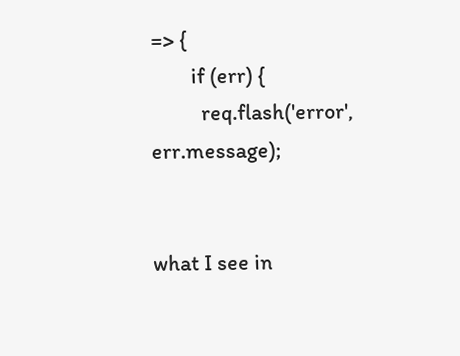=> {
        if (err) {
          req.flash('error', err.message);


what I see in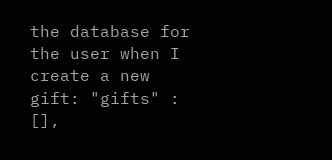the database for the user when I create a new gift: "gifts" : [],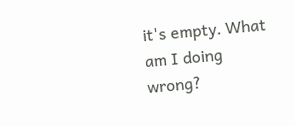it's empty. What am I doing wrong?